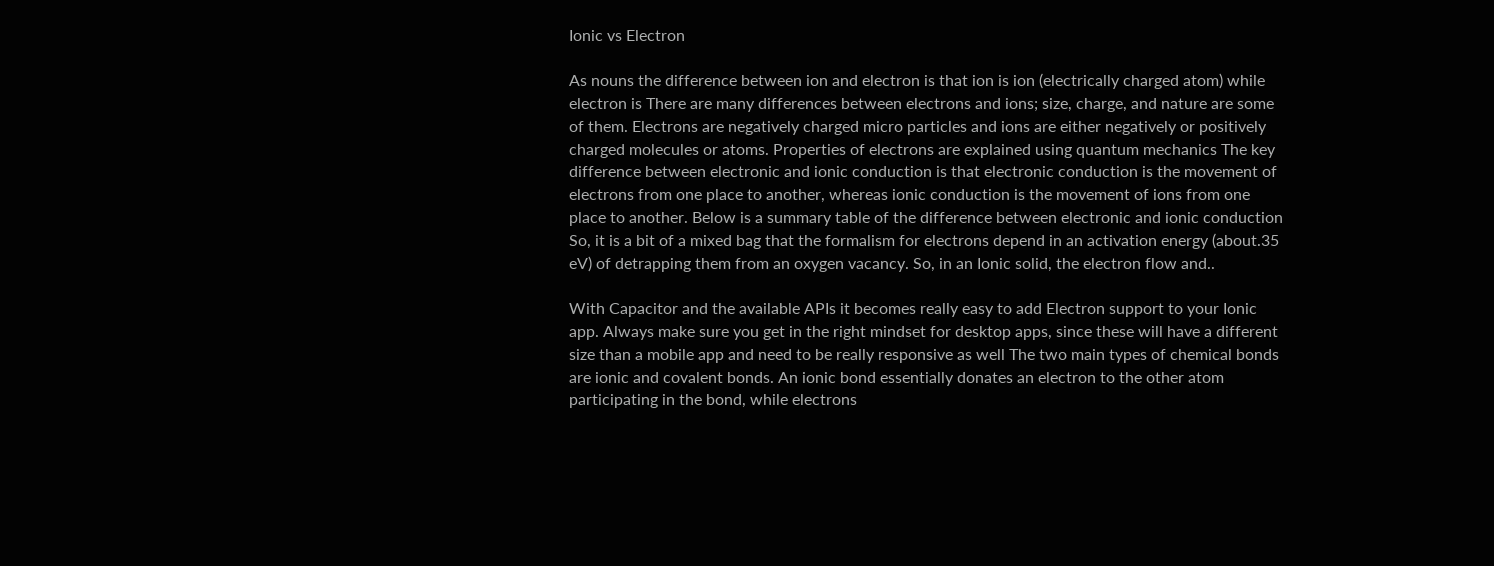Ionic vs Electron

As nouns the difference between ion and electron is that ion is ion (electrically charged atom) while electron is There are many differences between electrons and ions; size, charge, and nature are some of them. Electrons are negatively charged micro particles and ions are either negatively or positively charged molecules or atoms. Properties of electrons are explained using quantum mechanics The key difference between electronic and ionic conduction is that electronic conduction is the movement of electrons from one place to another, whereas ionic conduction is the movement of ions from one place to another. Below is a summary table of the difference between electronic and ionic conduction So, it is a bit of a mixed bag that the formalism for electrons depend in an activation energy (about.35 eV) of detrapping them from an oxygen vacancy. So, in an Ionic solid, the electron flow and..

With Capacitor and the available APIs it becomes really easy to add Electron support to your Ionic app. Always make sure you get in the right mindset for desktop apps, since these will have a different size than a mobile app and need to be really responsive as well The two main types of chemical bonds are ionic and covalent bonds. An ionic bond essentially donates an electron to the other atom participating in the bond, while electrons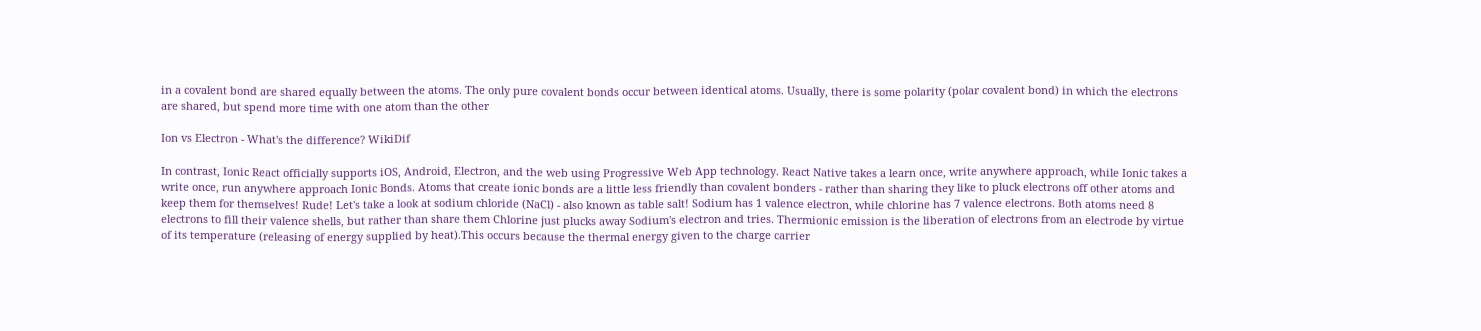in a covalent bond are shared equally between the atoms. The only pure covalent bonds occur between identical atoms. Usually, there is some polarity (polar covalent bond) in which the electrons are shared, but spend more time with one atom than the other

Ion vs Electron - What's the difference? WikiDif

In contrast, Ionic React officially supports iOS, Android, Electron, and the web using Progressive Web App technology. React Native takes a learn once, write anywhere approach, while Ionic takes a write once, run anywhere approach Ionic Bonds. Atoms that create ionic bonds are a little less friendly than covalent bonders - rather than sharing they like to pluck electrons off other atoms and keep them for themselves! Rude! Let's take a look at sodium chloride (NaCl) - also known as table salt! Sodium has 1 valence electron, while chlorine has 7 valence electrons. Both atoms need 8 electrons to fill their valence shells, but rather than share them Chlorine just plucks away Sodium's electron and tries. Thermionic emission is the liberation of electrons from an electrode by virtue of its temperature (releasing of energy supplied by heat).This occurs because the thermal energy given to the charge carrier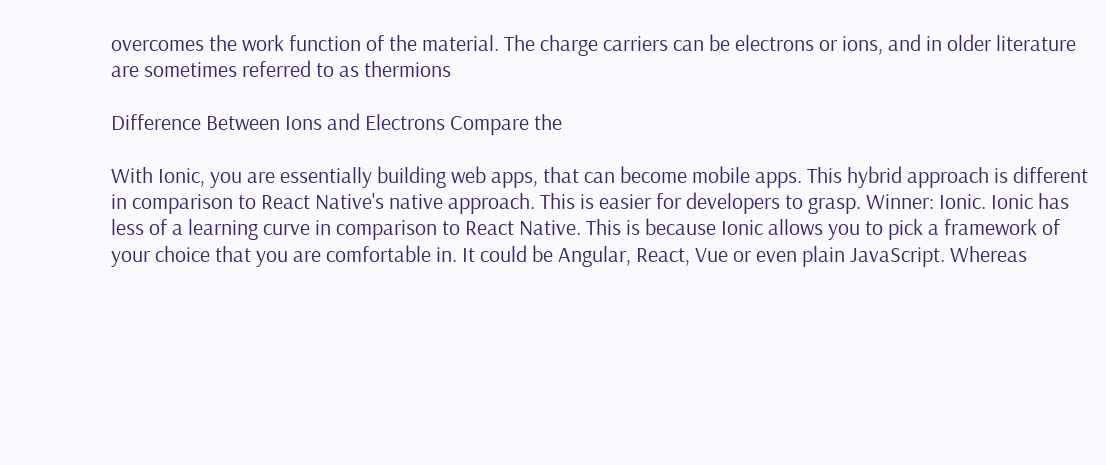overcomes the work function of the material. The charge carriers can be electrons or ions, and in older literature are sometimes referred to as thermions

Difference Between Ions and Electrons Compare the

With Ionic, you are essentially building web apps, that can become mobile apps. This hybrid approach is different in comparison to React Native's native approach. This is easier for developers to grasp. Winner: Ionic. Ionic has less of a learning curve in comparison to React Native. This is because Ionic allows you to pick a framework of your choice that you are comfortable in. It could be Angular, React, Vue or even plain JavaScript. Whereas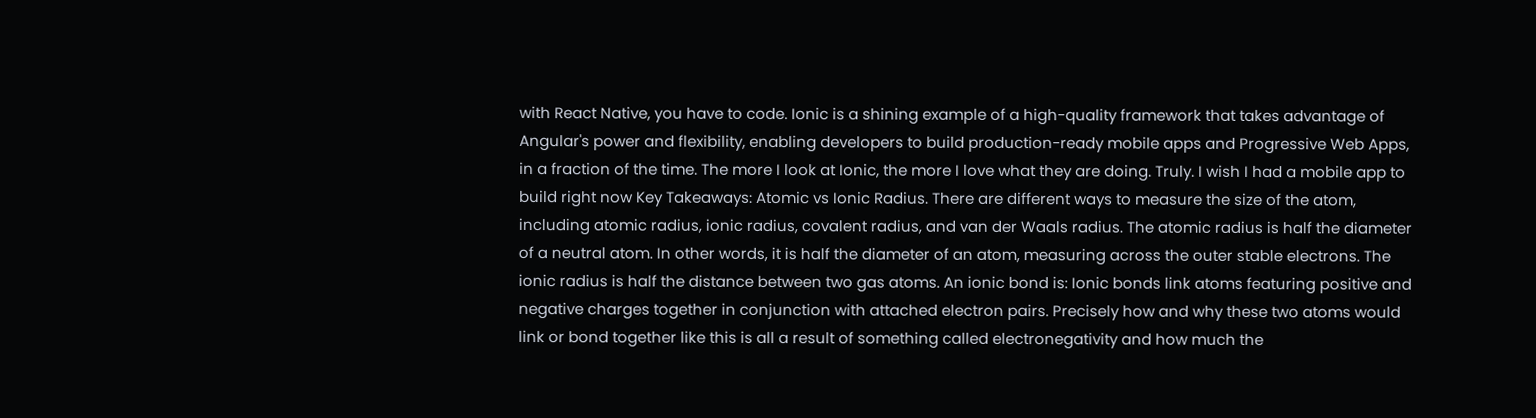with React Native, you have to code. Ionic is a shining example of a high-quality framework that takes advantage of Angular's power and flexibility, enabling developers to build production-ready mobile apps and Progressive Web Apps, in a fraction of the time. The more I look at Ionic, the more I love what they are doing. Truly. I wish I had a mobile app to build right now Key Takeaways: Atomic vs Ionic Radius. There are different ways to measure the size of the atom, including atomic radius, ionic radius, covalent radius, and van der Waals radius. The atomic radius is half the diameter of a neutral atom. In other words, it is half the diameter of an atom, measuring across the outer stable electrons. The ionic radius is half the distance between two gas atoms. An ionic bond is: Ionic bonds link atoms featuring positive and negative charges together in conjunction with attached electron pairs. Precisely how and why these two atoms would link or bond together like this is all a result of something called electronegativity and how much the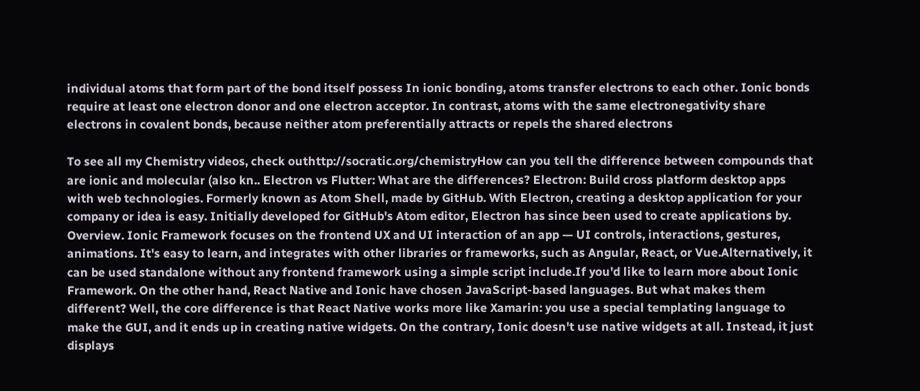individual atoms that form part of the bond itself possess In ionic bonding, atoms transfer electrons to each other. Ionic bonds require at least one electron donor and one electron acceptor. In contrast, atoms with the same electronegativity share electrons in covalent bonds, because neither atom preferentially attracts or repels the shared electrons

To see all my Chemistry videos, check outhttp://socratic.org/chemistryHow can you tell the difference between compounds that are ionic and molecular (also kn.. Electron vs Flutter: What are the differences? Electron: Build cross platform desktop apps with web technologies. Formerly known as Atom Shell, made by GitHub. With Electron, creating a desktop application for your company or idea is easy. Initially developed for GitHub's Atom editor, Electron has since been used to create applications by. Overview. Ionic Framework focuses on the frontend UX and UI interaction of an app — UI controls, interactions, gestures, animations. It's easy to learn, and integrates with other libraries or frameworks, such as Angular, React, or Vue.Alternatively, it can be used standalone without any frontend framework using a simple script include.If you'd like to learn more about Ionic Framework. On the other hand, React Native and Ionic have chosen JavaScript-based languages. But what makes them different? Well, the core difference is that React Native works more like Xamarin: you use a special templating language to make the GUI, and it ends up in creating native widgets. On the contrary, Ionic doesn't use native widgets at all. Instead, it just displays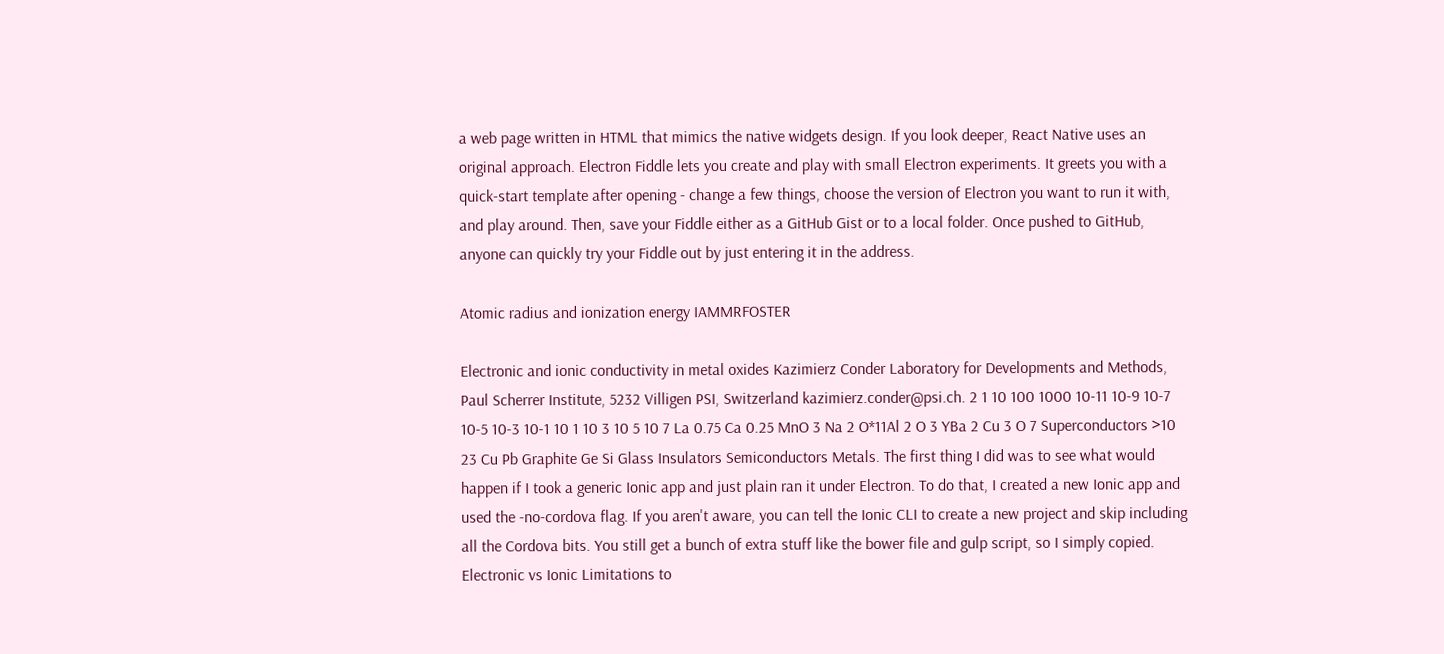a web page written in HTML that mimics the native widgets design. If you look deeper, React Native uses an original approach. Electron Fiddle lets you create and play with small Electron experiments. It greets you with a quick-start template after opening - change a few things, choose the version of Electron you want to run it with, and play around. Then, save your Fiddle either as a GitHub Gist or to a local folder. Once pushed to GitHub, anyone can quickly try your Fiddle out by just entering it in the address.

Atomic radius and ionization energy IAMMRFOSTER

Electronic and ionic conductivity in metal oxides Kazimierz Conder Laboratory for Developments and Methods, Paul Scherrer Institute, 5232 Villigen PSI, Switzerland kazimierz.conder@psi.ch. 2 1 10 100 1000 10-11 10-9 10-7 10-5 10-3 10-1 10 1 10 3 10 5 10 7 La 0.75 Ca 0.25 MnO 3 Na 2 O*11Al 2 O 3 YBa 2 Cu 3 O 7 Superconductors >10 23 Cu Pb Graphite Ge Si Glass Insulators Semiconductors Metals. The first thing I did was to see what would happen if I took a generic Ionic app and just plain ran it under Electron. To do that, I created a new Ionic app and used the -no-cordova flag. If you aren't aware, you can tell the Ionic CLI to create a new project and skip including all the Cordova bits. You still get a bunch of extra stuff like the bower file and gulp script, so I simply copied. Electronic vs Ionic Limitations to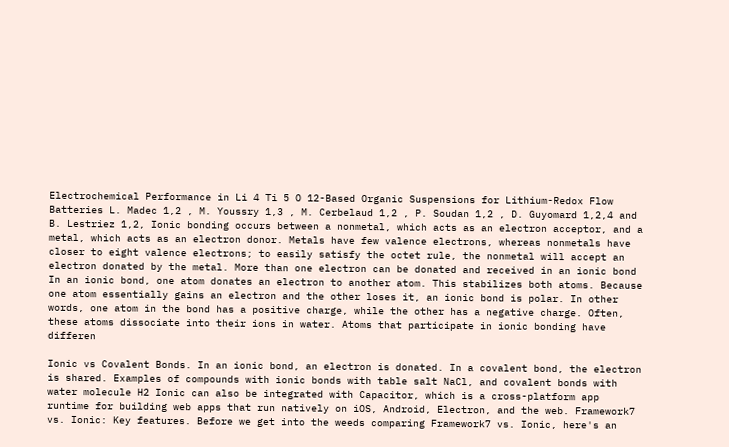Electrochemical Performance in Li 4 Ti 5 O 12-Based Organic Suspensions for Lithium-Redox Flow Batteries L. Madec 1,2 , M. Youssry 1,3 , M. Cerbelaud 1,2 , P. Soudan 1,2 , D. Guyomard 1,2,4 and B. Lestriez 1,2, Ionic bonding occurs between a nonmetal, which acts as an electron acceptor, and a metal, which acts as an electron donor. Metals have few valence electrons, whereas nonmetals have closer to eight valence electrons; to easily satisfy the octet rule, the nonmetal will accept an electron donated by the metal. More than one electron can be donated and received in an ionic bond In an ionic bond, one atom donates an electron to another atom. This stabilizes both atoms. Because one atom essentially gains an electron and the other loses it, an ionic bond is polar. In other words, one atom in the bond has a positive charge, while the other has a negative charge. Often, these atoms dissociate into their ions in water. Atoms that participate in ionic bonding have differen

Ionic vs Covalent Bonds. In an ionic bond, an electron is donated. In a covalent bond, the electron is shared. Examples of compounds with ionic bonds with table salt NaCl, and covalent bonds with water molecule H2 Ionic can also be integrated with Capacitor, which is a cross-platform app runtime for building web apps that run natively on iOS, Android, Electron, and the web. Framework7 vs. Ionic: Key features. Before we get into the weeds comparing Framework7 vs. Ionic, here's an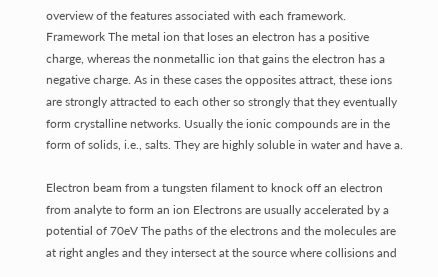overview of the features associated with each framework. Framework The metal ion that loses an electron has a positive charge, whereas the nonmetallic ion that gains the electron has a negative charge. As in these cases the opposites attract, these ions are strongly attracted to each other so strongly that they eventually form crystalline networks. Usually the ionic compounds are in the form of solids, i.e., salts. They are highly soluble in water and have a.

Electron beam from a tungsten filament to knock off an electron from analyte to form an ion Electrons are usually accelerated by a potential of 70eV The paths of the electrons and the molecules are at right angles and they intersect at the source where collisions and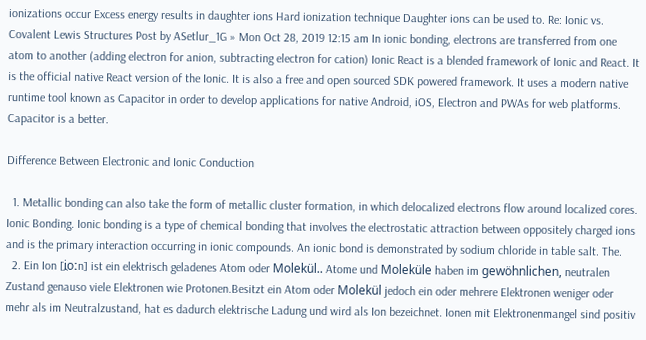ionizations occur Excess energy results in daughter ions Hard ionization technique Daughter ions can be used to. Re: Ionic vs. Covalent Lewis Structures Post by ASetlur_1G » Mon Oct 28, 2019 12:15 am In ionic bonding, electrons are transferred from one atom to another (adding electron for anion, subtracting electron for cation) Ionic React is a blended framework of Ionic and React. It is the official native React version of the Ionic. It is also a free and open sourced SDK powered framework. It uses a modern native runtime tool known as Capacitor in order to develop applications for native Android, iOS, Electron and PWAs for web platforms. Capacitor is a better.

Difference Between Electronic and Ionic Conduction

  1. Metallic bonding can also take the form of metallic cluster formation, in which delocalized electrons flow around localized cores. Ionic Bonding. Ionic bonding is a type of chemical bonding that involves the electrostatic attraction between oppositely charged ions and is the primary interaction occurring in ionic compounds. An ionic bond is demonstrated by sodium chloride in table salt. The.
  2. Ein Ion [i̯oːn] ist ein elektrisch geladenes Atom oder Molekül.. Atome und Moleküle haben im gewöhnlichen, neutralen Zustand genauso viele Elektronen wie Protonen.Besitzt ein Atom oder Molekül jedoch ein oder mehrere Elektronen weniger oder mehr als im Neutralzustand, hat es dadurch elektrische Ladung und wird als Ion bezeichnet. Ionen mit Elektronenmangel sind positiv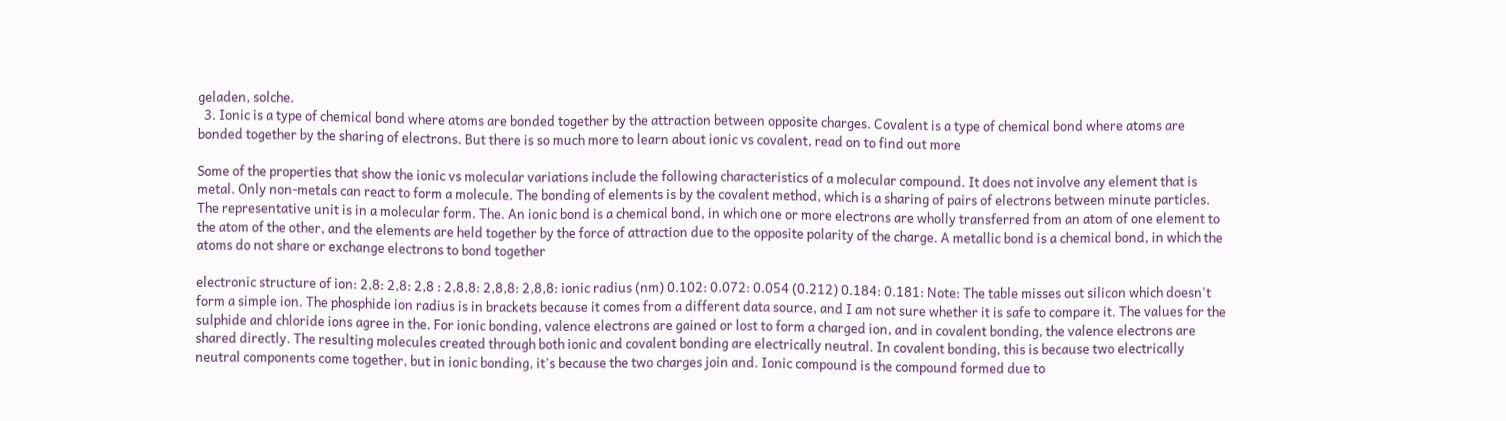geladen, solche.
  3. Ionic is a type of chemical bond where atoms are bonded together by the attraction between opposite charges. Covalent is a type of chemical bond where atoms are bonded together by the sharing of electrons. But there is so much more to learn about ionic vs covalent, read on to find out more

Some of the properties that show the ionic vs molecular variations include the following characteristics of a molecular compound. It does not involve any element that is metal. Only non-metals can react to form a molecule. The bonding of elements is by the covalent method, which is a sharing of pairs of electrons between minute particles. The representative unit is in a molecular form. The. An ionic bond is a chemical bond, in which one or more electrons are wholly transferred from an atom of one element to the atom of the other, and the elements are held together by the force of attraction due to the opposite polarity of the charge. A metallic bond is a chemical bond, in which the atoms do not share or exchange electrons to bond together

electronic structure of ion: 2,8: 2,8: 2,8 : 2,8,8: 2,8,8: 2,8,8: ionic radius (nm) 0.102: 0.072: 0.054 (0.212) 0.184: 0.181: Note: The table misses out silicon which doesn't form a simple ion. The phosphide ion radius is in brackets because it comes from a different data source, and I am not sure whether it is safe to compare it. The values for the sulphide and chloride ions agree in the. For ionic bonding, valence electrons are gained or lost to form a charged ion, and in covalent bonding, the valence electrons are shared directly. The resulting molecules created through both ionic and covalent bonding are electrically neutral. In covalent bonding, this is because two electrically neutral components come together, but in ionic bonding, it's because the two charges join and. Ionic compound is the compound formed due to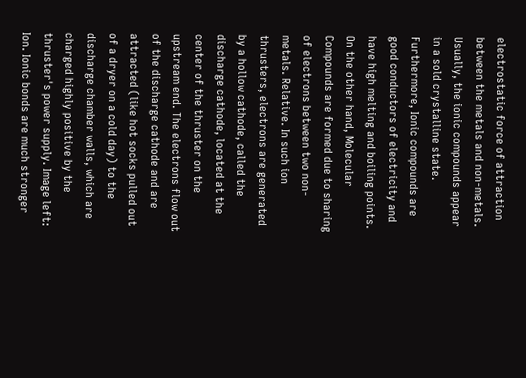electrostatic force of attraction between the metals and non-metals. Usually, the ionic compounds appear in a sold crystalline state. Furthermore, Ionic compounds are good conductors of electricity and have high melting and boiling points. On the other hand, Molecular Compounds are formed due to sharing of electrons between two non-metals. Relative. In such ion thrusters, electrons are generated by a hollow cathode, called the discharge cathode, located at the center of the thruster on the upstream end. The electrons flow out of the discharge cathode and are attracted (like hot socks pulled out of a dryer on a cold day) to the discharge chamber walls, which are charged highly positive by the thruster's power supply. Image left: Ion. Ionic bonds are much stronger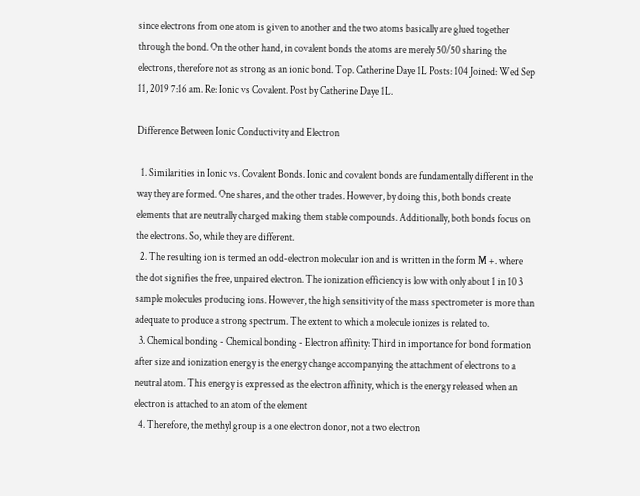since electrons from one atom is given to another and the two atoms basically are glued together through the bond. On the other hand, in covalent bonds the atoms are merely 50/50 sharing the electrons, therefore not as strong as an ionic bond. Top. Catherine Daye 1L Posts: 104 Joined: Wed Sep 11, 2019 7:16 am. Re: Ionic vs Covalent. Post by Catherine Daye 1L.

Difference Between Ionic Conductivity and Electron

  1. Similarities in Ionic vs. Covalent Bonds. Ionic and covalent bonds are fundamentally different in the way they are formed. One shares, and the other trades. However, by doing this, both bonds create elements that are neutrally charged making them stable compounds. Additionally, both bonds focus on the electrons. So, while they are different.
  2. The resulting ion is termed an odd-electron molecular ion and is written in the form M +. where the dot signifies the free, unpaired electron. The ionization efficiency is low with only about 1 in 10 3 sample molecules producing ions. However, the high sensitivity of the mass spectrometer is more than adequate to produce a strong spectrum. The extent to which a molecule ionizes is related to.
  3. Chemical bonding - Chemical bonding - Electron affinity: Third in importance for bond formation after size and ionization energy is the energy change accompanying the attachment of electrons to a neutral atom. This energy is expressed as the electron affinity, which is the energy released when an electron is attached to an atom of the element
  4. Therefore, the methyl group is a one electron donor, not a two electron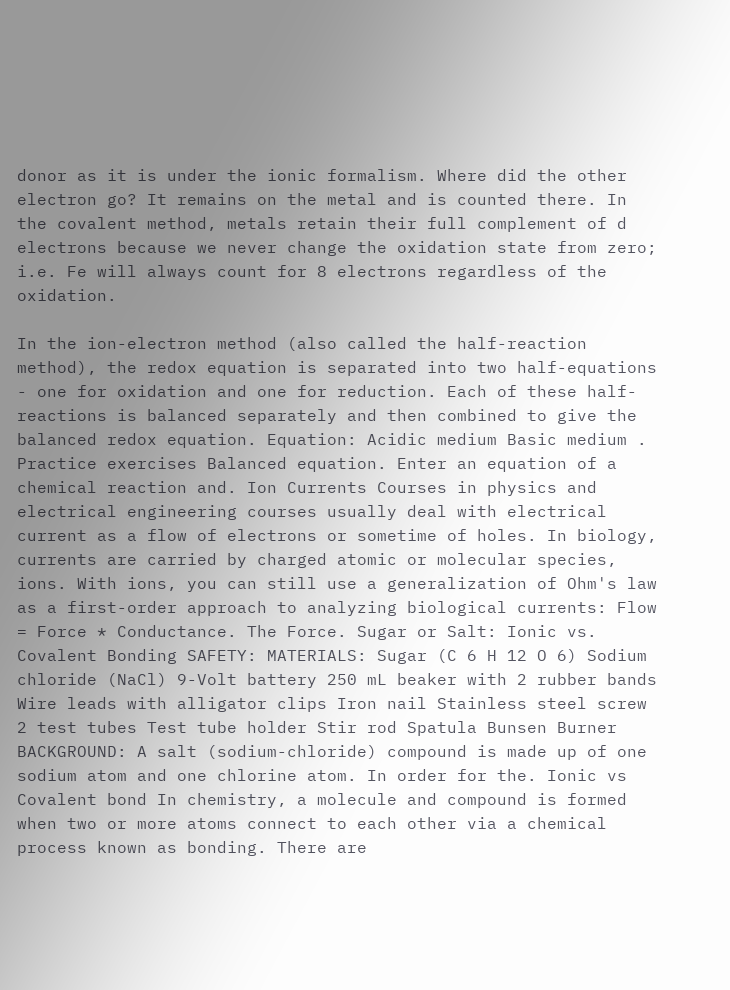donor as it is under the ionic formalism. Where did the other electron go? It remains on the metal and is counted there. In the covalent method, metals retain their full complement of d electrons because we never change the oxidation state from zero; i.e. Fe will always count for 8 electrons regardless of the oxidation.

In the ion-electron method (also called the half-reaction method), the redox equation is separated into two half-equations - one for oxidation and one for reduction. Each of these half-reactions is balanced separately and then combined to give the balanced redox equation. Equation: Acidic medium Basic medium . Practice exercises Balanced equation. Enter an equation of a chemical reaction and. Ion Currents Courses in physics and electrical engineering courses usually deal with electrical current as a flow of electrons or sometime of holes. In biology, currents are carried by charged atomic or molecular species, ions. With ions, you can still use a generalization of Ohm's law as a first-order approach to analyzing biological currents: Flow = Force * Conductance. The Force. Sugar or Salt: Ionic vs. Covalent Bonding SAFETY: MATERIALS: Sugar (C 6 H 12 O 6) Sodium chloride (NaCl) 9-Volt battery 250 mL beaker with 2 rubber bands Wire leads with alligator clips Iron nail Stainless steel screw 2 test tubes Test tube holder Stir rod Spatula Bunsen Burner BACKGROUND: A salt (sodium-chloride) compound is made up of one sodium atom and one chlorine atom. In order for the. Ionic vs Covalent bond In chemistry, a molecule and compound is formed when two or more atoms connect to each other via a chemical process known as bonding. There are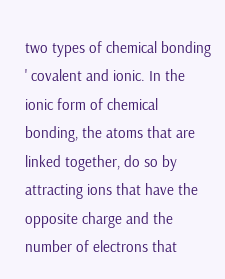two types of chemical bonding ' covalent and ionic. In the ionic form of chemical bonding, the atoms that are linked together, do so by attracting ions that have the opposite charge and the number of electrons that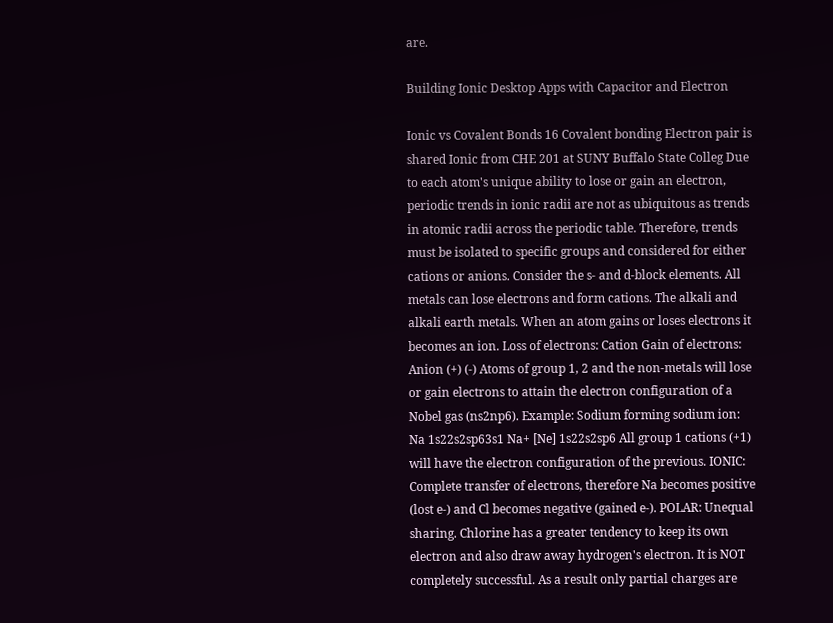are.

Building Ionic Desktop Apps with Capacitor and Electron

Ionic vs Covalent Bonds 16 Covalent bonding Electron pair is shared Ionic from CHE 201 at SUNY Buffalo State Colleg Due to each atom's unique ability to lose or gain an electron, periodic trends in ionic radii are not as ubiquitous as trends in atomic radii across the periodic table. Therefore, trends must be isolated to specific groups and considered for either cations or anions. Consider the s- and d-block elements. All metals can lose electrons and form cations. The alkali and alkali earth metals. When an atom gains or loses electrons it becomes an ion. Loss of electrons: Cation Gain of electrons: Anion (+) (-) Atoms of group 1, 2 and the non-metals will lose or gain electrons to attain the electron configuration of a Nobel gas (ns2np6). Example: Sodium forming sodium ion: Na 1s22s2sp63s1 Na+ [Ne] 1s22s2sp6 All group 1 cations (+1) will have the electron configuration of the previous. IONIC: Complete transfer of electrons, therefore Na becomes positive (lost e-) and Cl becomes negative (gained e-). POLAR: Unequal sharing. Chlorine has a greater tendency to keep its own electron and also draw away hydrogen's electron. It is NOT completely successful. As a result only partial charges are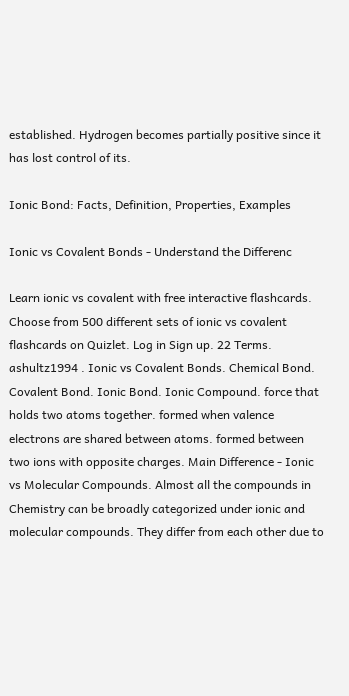established. Hydrogen becomes partially positive since it has lost control of its.

Ionic Bond: Facts, Definition, Properties, Examples

Ionic vs Covalent Bonds - Understand the Differenc

Learn ionic vs covalent with free interactive flashcards. Choose from 500 different sets of ionic vs covalent flashcards on Quizlet. Log in Sign up. 22 Terms. ashultz1994 . Ionic vs Covalent Bonds. Chemical Bond. Covalent Bond. Ionic Bond. Ionic Compound. force that holds two atoms together. formed when valence electrons are shared between atoms. formed between two ions with opposite charges. Main Difference - Ionic vs Molecular Compounds. Almost all the compounds in Chemistry can be broadly categorized under ionic and molecular compounds. They differ from each other due to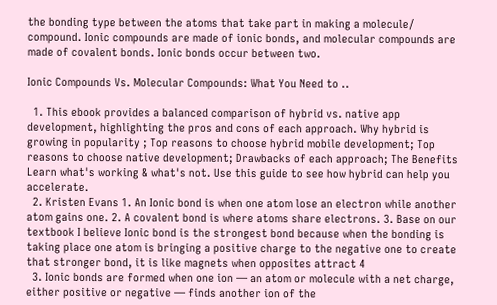the bonding type between the atoms that take part in making a molecule/ compound. Ionic compounds are made of ionic bonds, and molecular compounds are made of covalent bonds. Ionic bonds occur between two.

Ionic Compounds Vs. Molecular Compounds: What You Need to ..

  1. This ebook provides a balanced comparison of hybrid vs. native app development, highlighting the pros and cons of each approach. Why hybrid is growing in popularity ; Top reasons to choose hybrid mobile development; Top reasons to choose native development; Drawbacks of each approach; The Benefits Learn what's working & what's not. Use this guide to see how hybrid can help you accelerate.
  2. Kristen Evans 1. An Ionic bond is when one atom lose an electron while another atom gains one. 2. A covalent bond is where atoms share electrons. 3. Base on our textbook I believe Ionic bond is the strongest bond because when the bonding is taking place one atom is bringing a positive charge to the negative one to create that stronger bond, it is like magnets when opposites attract 4
  3. Ionic bonds are formed when one ion — an atom or molecule with a net charge, either positive or negative — finds another ion of the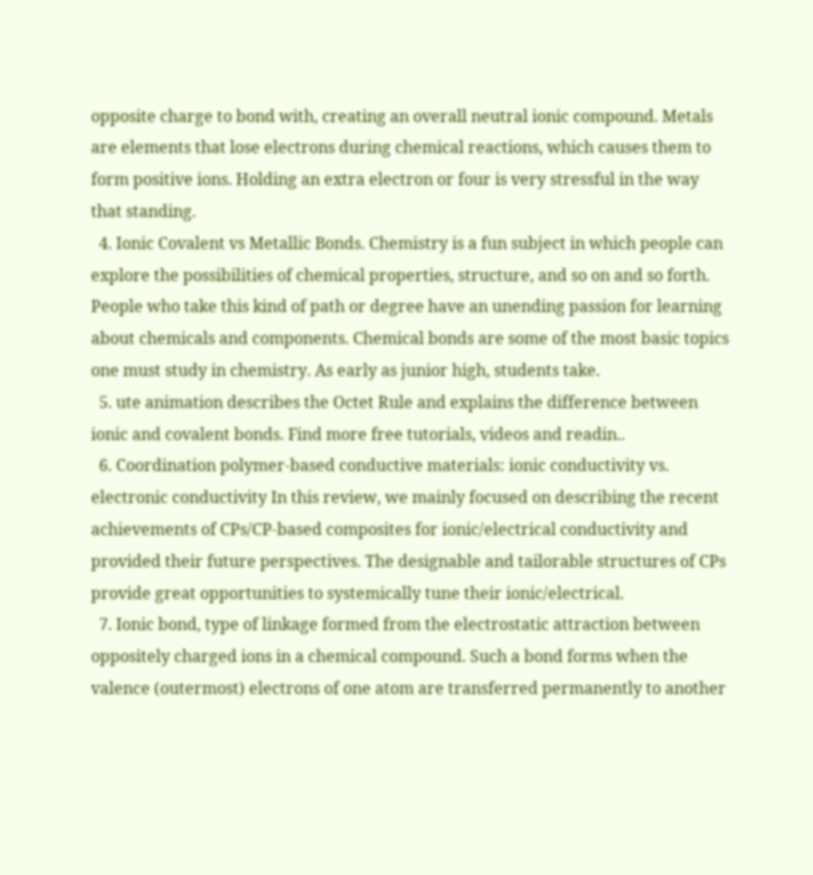opposite charge to bond with, creating an overall neutral ionic compound. Metals are elements that lose electrons during chemical reactions, which causes them to form positive ions. Holding an extra electron or four is very stressful in the way that standing.
  4. Ionic Covalent vs Metallic Bonds. Chemistry is a fun subject in which people can explore the possibilities of chemical properties, structure, and so on and so forth. People who take this kind of path or degree have an unending passion for learning about chemicals and components. Chemical bonds are some of the most basic topics one must study in chemistry. As early as junior high, students take.
  5. ute animation describes the Octet Rule and explains the difference between ionic and covalent bonds. Find more free tutorials, videos and readin..
  6. Coordination polymer-based conductive materials: ionic conductivity vs. electronic conductivity In this review, we mainly focused on describing the recent achievements of CPs/CP-based composites for ionic/electrical conductivity and provided their future perspectives. The designable and tailorable structures of CPs provide great opportunities to systemically tune their ionic/electrical.
  7. Ionic bond, type of linkage formed from the electrostatic attraction between oppositely charged ions in a chemical compound. Such a bond forms when the valence (outermost) electrons of one atom are transferred permanently to another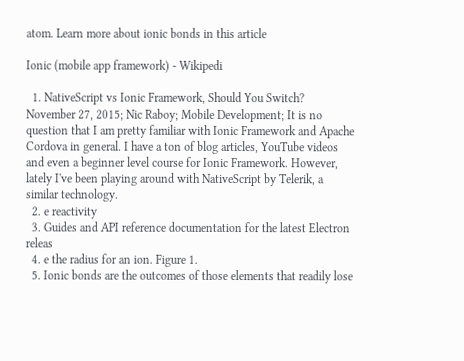atom. Learn more about ionic bonds in this article

Ionic (mobile app framework) - Wikipedi

  1. NativeScript vs Ionic Framework, Should You Switch? November 27, 2015; Nic Raboy; Mobile Development; It is no question that I am pretty familiar with Ionic Framework and Apache Cordova in general. I have a ton of blog articles, YouTube videos and even a beginner level course for Ionic Framework. However, lately I've been playing around with NativeScript by Telerik, a similar technology.
  2. e reactivity
  3. Guides and API reference documentation for the latest Electron releas
  4. e the radius for an ion. Figure 1.
  5. Ionic bonds are the outcomes of those elements that readily lose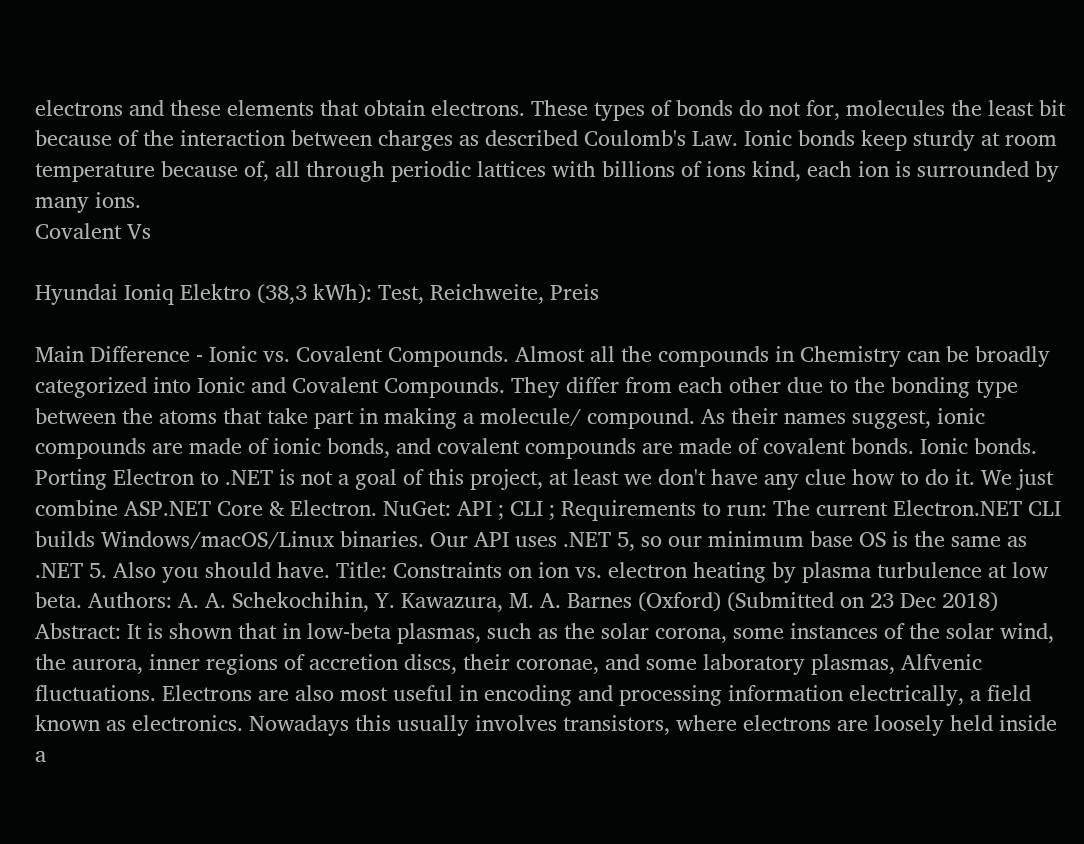electrons and these elements that obtain electrons. These types of bonds do not for, molecules the least bit because of the interaction between charges as described Coulomb's Law. Ionic bonds keep sturdy at room temperature because of, all through periodic lattices with billions of ions kind, each ion is surrounded by many ions.
Covalent Vs

Hyundai Ioniq Elektro (38,3 kWh): Test, Reichweite, Preis

Main Difference - Ionic vs. Covalent Compounds. Almost all the compounds in Chemistry can be broadly categorized into Ionic and Covalent Compounds. They differ from each other due to the bonding type between the atoms that take part in making a molecule/ compound. As their names suggest, ionic compounds are made of ionic bonds, and covalent compounds are made of covalent bonds. Ionic bonds. Porting Electron to .NET is not a goal of this project, at least we don't have any clue how to do it. We just combine ASP.NET Core & Electron. NuGet: API ; CLI ; Requirements to run: The current Electron.NET CLI builds Windows/macOS/Linux binaries. Our API uses .NET 5, so our minimum base OS is the same as .NET 5. Also you should have. Title: Constraints on ion vs. electron heating by plasma turbulence at low beta. Authors: A. A. Schekochihin, Y. Kawazura, M. A. Barnes (Oxford) (Submitted on 23 Dec 2018) Abstract: It is shown that in low-beta plasmas, such as the solar corona, some instances of the solar wind, the aurora, inner regions of accretion discs, their coronae, and some laboratory plasmas, Alfvenic fluctuations. Electrons are also most useful in encoding and processing information electrically, a field known as electronics. Nowadays this usually involves transistors, where electrons are loosely held inside a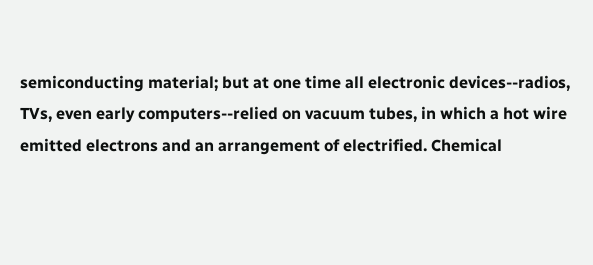semiconducting material; but at one time all electronic devices--radios, TVs, even early computers--relied on vacuum tubes, in which a hot wire emitted electrons and an arrangement of electrified. Chemical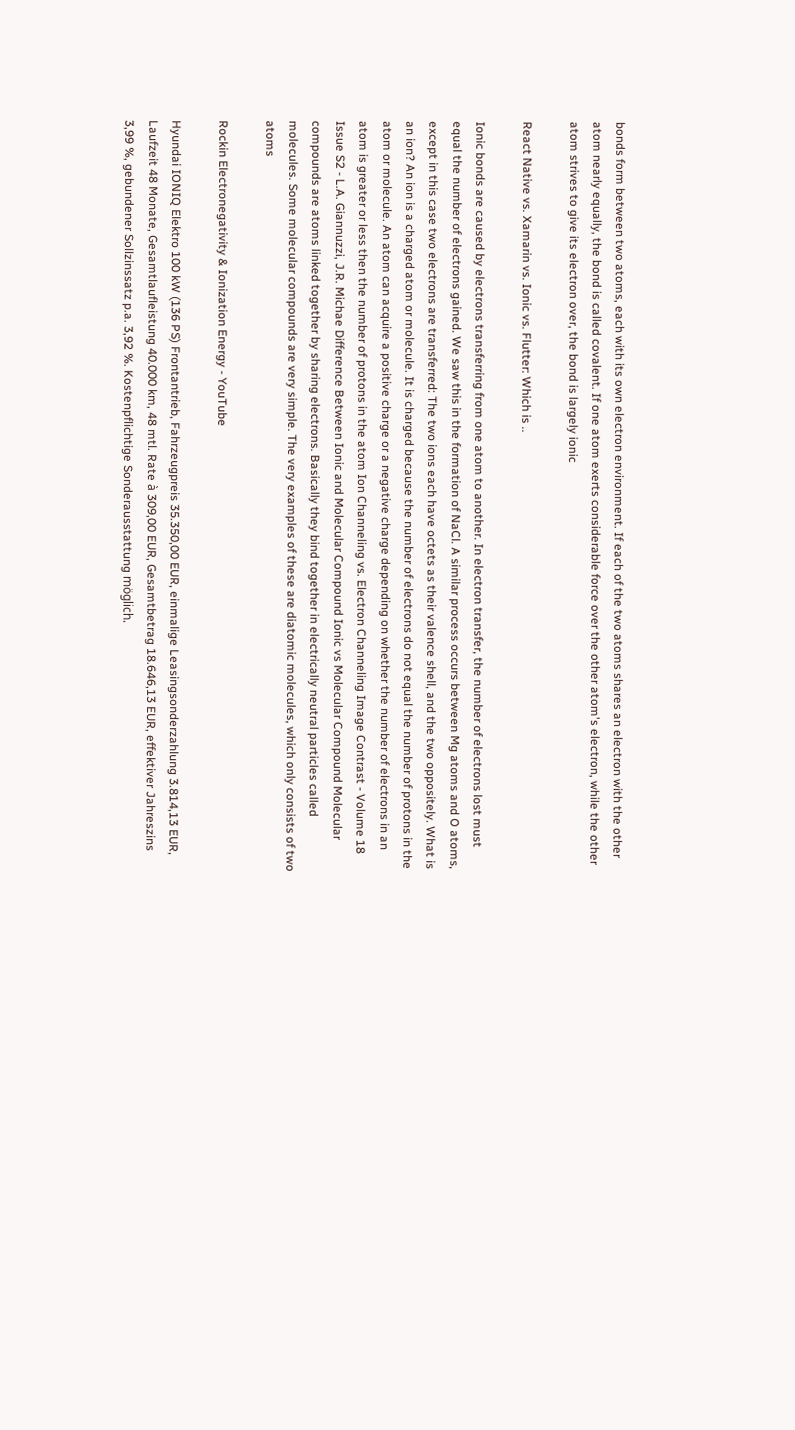bonds form between two atoms, each with its own electron environment. If each of the two atoms shares an electron with the other atom nearly equally, the bond is called covalent. If one atom exerts considerable force over the other atom's electron, while the other atom strives to give its electron over, the bond is largely ionic

React Native vs. Xamarin vs. Ionic vs. Flutter: Which is ..

Ionic bonds are caused by electrons transferring from one atom to another. In electron transfer, the number of electrons lost must equal the number of electrons gained. We saw this in the formation of NaCl. A similar process occurs between Mg atoms and O atoms, except in this case two electrons are transferred: The two ions each have octets as their valence shell, and the two oppositely. What is an ion? An ion is a charged atom or molecule. It is charged because the number of electrons do not equal the number of protons in the atom or molecule. An atom can acquire a positive charge or a negative charge depending on whether the number of electrons in an atom is greater or less then the number of protons in the atom Ion Channeling vs. Electron Channeling Image Contrast - Volume 18 Issue S2 - L.A. Giannuzzi, J.R. Michae Difference Between Ionic and Molecular Compound Ionic vs Molecular Compound Molecular compounds are atoms linked together by sharing electrons. Basically they bind together in electrically neutral particles called molecules. Some molecular compounds are very simple. The very examples of these are diatomic molecules, which only consists of two atoms

Rockin Electronegativity & Ionization Energy - YouTube

Hyundai IONIQ Elektro 100 kW (136 PS) Frontantrieb, Fahrzeugpreis 35.350,00 EUR, einmalige Leasingsonderzahlung 3.814,13 EUR, Laufzeit 48 Monate, Gesamtlaufleistung 40.000 km, 48 mtl. Rate à 309,00 EUR, Gesamtbetrag 18.646,13 EUR, effektiver Jahreszins 3,99 %, gebundener Sollzinssatz p.a. 3,92 %. Kostenpflichtige Sonderausstattung möglich.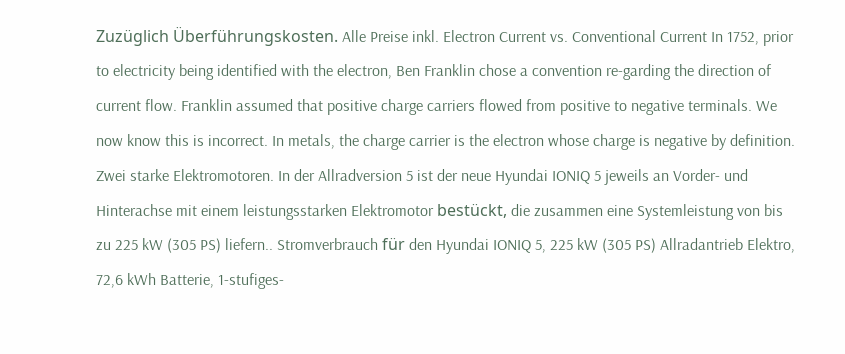Zuzüglich Überführungskosten. Alle Preise inkl. Electron Current vs. Conventional Current In 1752, prior to electricity being identified with the electron, Ben Franklin chose a convention re-garding the direction of current flow. Franklin assumed that positive charge carriers flowed from positive to negative terminals. We now know this is incorrect. In metals, the charge carrier is the electron whose charge is negative by definition. Zwei starke Elektromotoren. In der Allradversion 5 ist der neue Hyundai IONIQ 5 jeweils an Vorder- und Hinterachse mit einem leistungsstarken Elektromotor bestückt, die zusammen eine Systemleistung von bis zu 225 kW (305 PS) liefern.. Stromverbrauch für den Hyundai IONIQ 5, 225 kW (305 PS) Allradantrieb Elektro, 72,6 kWh Batterie, 1-stufiges-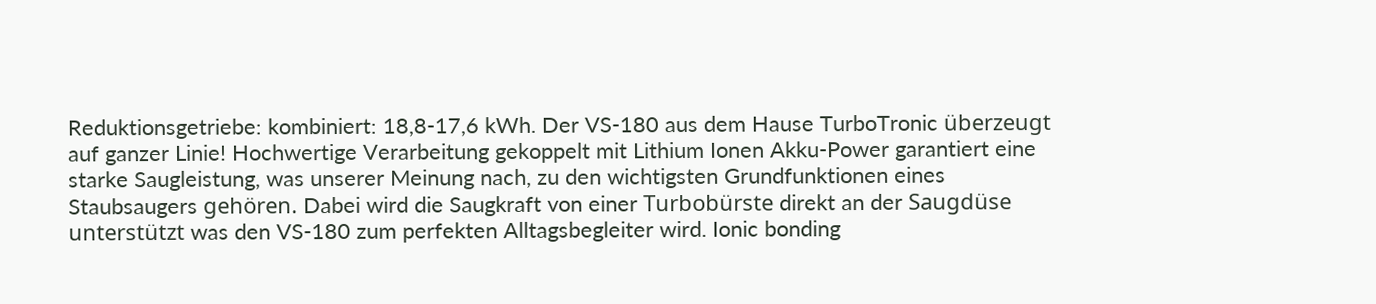Reduktionsgetriebe: kombiniert: 18,8-17,6 kWh. Der VS-180 aus dem Hause TurboTronic überzeugt auf ganzer Linie! Hochwertige Verarbeitung gekoppelt mit Lithium Ionen Akku-Power garantiert eine starke Saugleistung, was unserer Meinung nach, zu den wichtigsten Grundfunktionen eines Staubsaugers gehören. Dabei wird die Saugkraft von einer Turbobürste direkt an der Saugdüse unterstützt was den VS-180 zum perfekten Alltagsbegleiter wird. Ionic bonding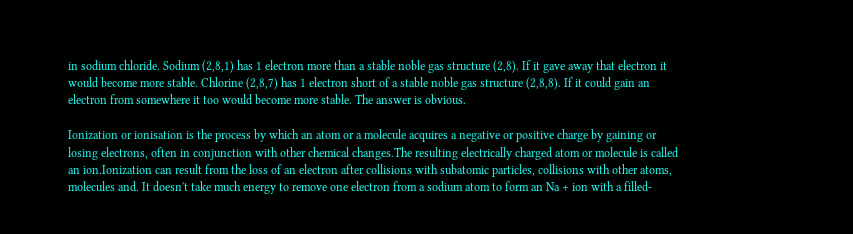in sodium chloride. Sodium (2,8,1) has 1 electron more than a stable noble gas structure (2,8). If it gave away that electron it would become more stable. Chlorine (2,8,7) has 1 electron short of a stable noble gas structure (2,8,8). If it could gain an electron from somewhere it too would become more stable. The answer is obvious.

Ionization or ionisation is the process by which an atom or a molecule acquires a negative or positive charge by gaining or losing electrons, often in conjunction with other chemical changes.The resulting electrically charged atom or molecule is called an ion.Ionization can result from the loss of an electron after collisions with subatomic particles, collisions with other atoms, molecules and. It doesn't take much energy to remove one electron from a sodium atom to form an Na + ion with a filled-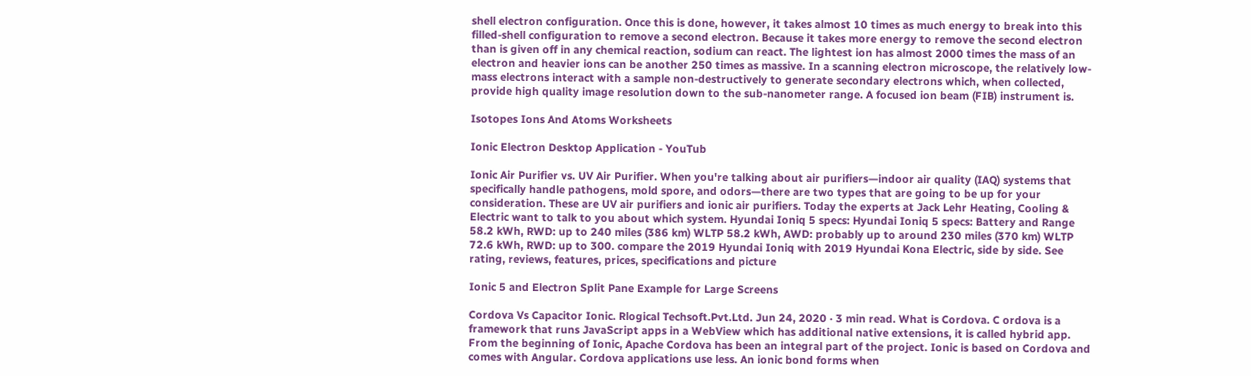shell electron configuration. Once this is done, however, it takes almost 10 times as much energy to break into this filled-shell configuration to remove a second electron. Because it takes more energy to remove the second electron than is given off in any chemical reaction, sodium can react. The lightest ion has almost 2000 times the mass of an electron and heavier ions can be another 250 times as massive. In a scanning electron microscope, the relatively low-mass electrons interact with a sample non-destructively to generate secondary electrons which, when collected, provide high quality image resolution down to the sub-nanometer range. A focused ion beam (FIB) instrument is.

Isotopes Ions And Atoms Worksheets

Ionic Electron Desktop Application - YouTub

Ionic Air Purifier vs. UV Air Purifier. When you're talking about air purifiers—indoor air quality (IAQ) systems that specifically handle pathogens, mold spore, and odors—there are two types that are going to be up for your consideration. These are UV air purifiers and ionic air purifiers. Today the experts at Jack Lehr Heating, Cooling & Electric want to talk to you about which system. Hyundai Ioniq 5 specs: Hyundai Ioniq 5 specs: Battery and Range 58.2 kWh, RWD: up to 240 miles (386 km) WLTP 58.2 kWh, AWD: probably up to around 230 miles (370 km) WLTP 72.6 kWh, RWD: up to 300. compare the 2019 Hyundai Ioniq with 2019 Hyundai Kona Electric, side by side. See rating, reviews, features, prices, specifications and picture

Ionic 5 and Electron Split Pane Example for Large Screens

Cordova Vs Capacitor Ionic. Rlogical Techsoft.Pvt.Ltd. Jun 24, 2020 · 3 min read. What is Cordova. C ordova is a framework that runs JavaScript apps in a WebView which has additional native extensions, it is called hybrid app. From the beginning of Ionic, Apache Cordova has been an integral part of the project. Ionic is based on Cordova and comes with Angular. Cordova applications use less. An ionic bond forms when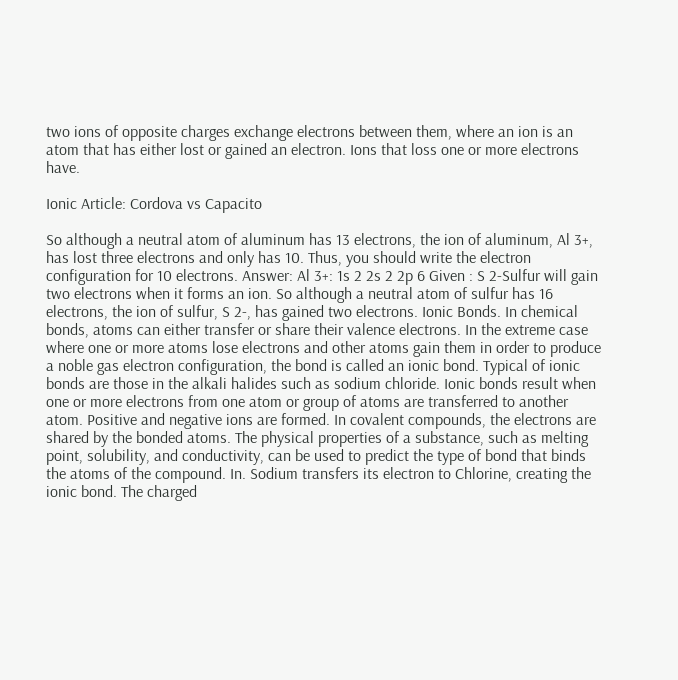two ions of opposite charges exchange electrons between them, where an ion is an atom that has either lost or gained an electron. Ions that loss one or more electrons have.

Ionic Article: Cordova vs Capacito

So although a neutral atom of aluminum has 13 electrons, the ion of aluminum, Al 3+, has lost three electrons and only has 10. Thus, you should write the electron configuration for 10 electrons. Answer: Al 3+: 1s 2 2s 2 2p 6 Given : S 2-Sulfur will gain two electrons when it forms an ion. So although a neutral atom of sulfur has 16 electrons, the ion of sulfur, S 2-, has gained two electrons. Ionic Bonds. In chemical bonds, atoms can either transfer or share their valence electrons. In the extreme case where one or more atoms lose electrons and other atoms gain them in order to produce a noble gas electron configuration, the bond is called an ionic bond. Typical of ionic bonds are those in the alkali halides such as sodium chloride. Ionic bonds result when one or more electrons from one atom or group of atoms are transferred to another atom. Positive and negative ions are formed. In covalent compounds, the electrons are shared by the bonded atoms. The physical properties of a substance, such as melting point, solubility, and conductivity, can be used to predict the type of bond that binds the atoms of the compound. In. Sodium transfers its electron to Chlorine, creating the ionic bond. The charged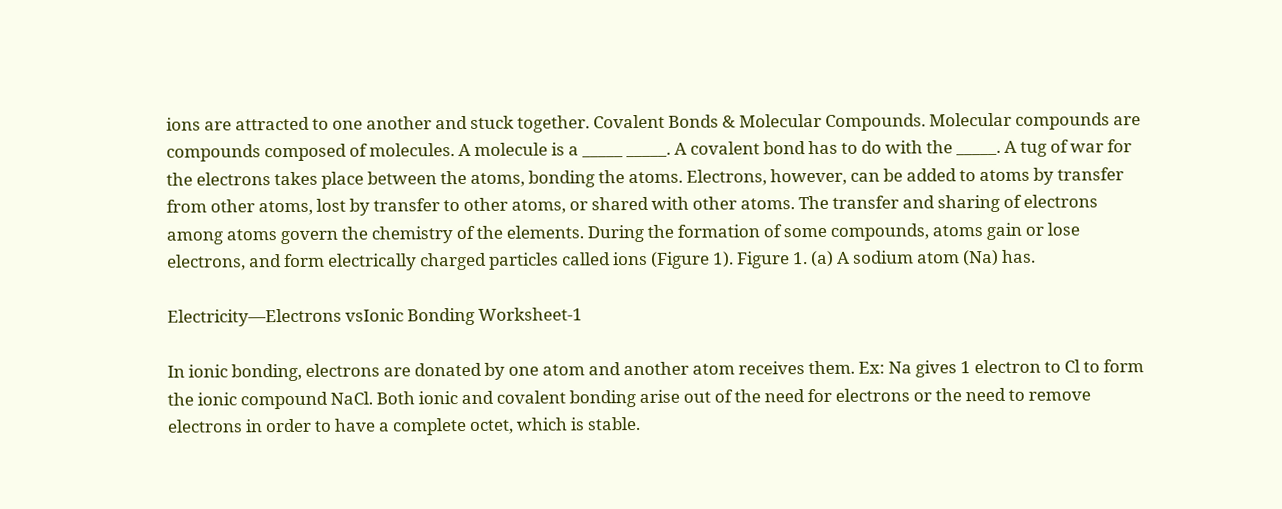ions are attracted to one another and stuck together. Covalent Bonds & Molecular Compounds. Molecular compounds are compounds composed of molecules. A molecule is a _____ _____. A covalent bond has to do with the _____. A tug of war for the electrons takes place between the atoms, bonding the atoms. Electrons, however, can be added to atoms by transfer from other atoms, lost by transfer to other atoms, or shared with other atoms. The transfer and sharing of electrons among atoms govern the chemistry of the elements. During the formation of some compounds, atoms gain or lose electrons, and form electrically charged particles called ions (Figure 1). Figure 1. (a) A sodium atom (Na) has.

Electricity—Electrons vsIonic Bonding Worksheet-1

In ionic bonding, electrons are donated by one atom and another atom receives them. Ex: Na gives 1 electron to Cl to form the ionic compound NaCl. Both ionic and covalent bonding arise out of the need for electrons or the need to remove electrons in order to have a complete octet, which is stable.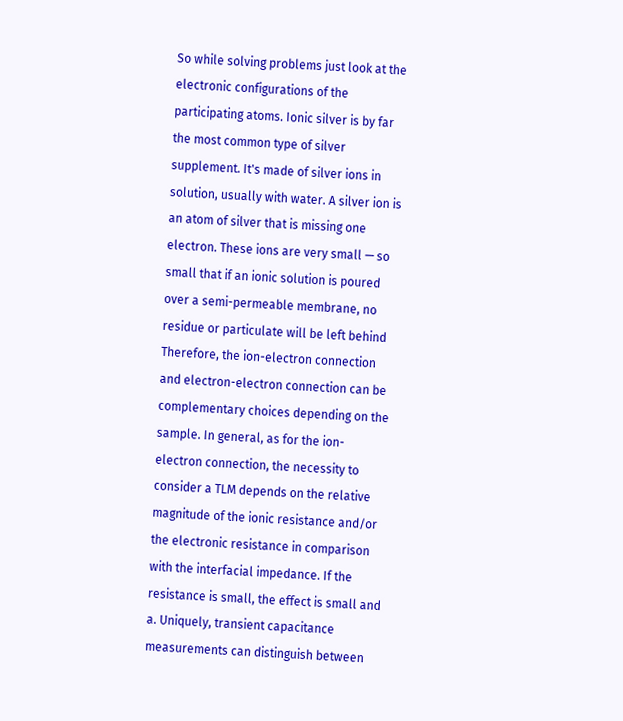So while solving problems just look at the electronic configurations of the participating atoms. Ionic silver is by far the most common type of silver supplement. It's made of silver ions in solution, usually with water. A silver ion is an atom of silver that is missing one electron. These ions are very small — so small that if an ionic solution is poured over a semi-permeable membrane, no residue or particulate will be left behind Therefore, the ion-electron connection and electron-electron connection can be complementary choices depending on the sample. In general, as for the ion-electron connection, the necessity to consider a TLM depends on the relative magnitude of the ionic resistance and/or the electronic resistance in comparison with the interfacial impedance. If the resistance is small, the effect is small and a. Uniquely, transient capacitance measurements can distinguish between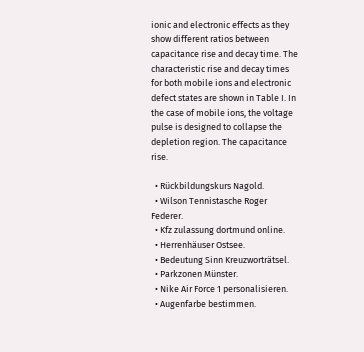ionic and electronic effects as they show different ratios between capacitance rise and decay time. The characteristic rise and decay times for both mobile ions and electronic defect states are shown in Table I. In the case of mobile ions, the voltage pulse is designed to collapse the depletion region. The capacitance rise.

  • Rückbildungskurs Nagold.
  • Wilson Tennistasche Roger Federer.
  • Kfz zulassung dortmund online.
  • Herrenhäuser Ostsee.
  • Bedeutung Sinn Kreuzworträtsel.
  • Parkzonen Münster.
  • Nike Air Force 1 personalisieren.
  • Augenfarbe bestimmen.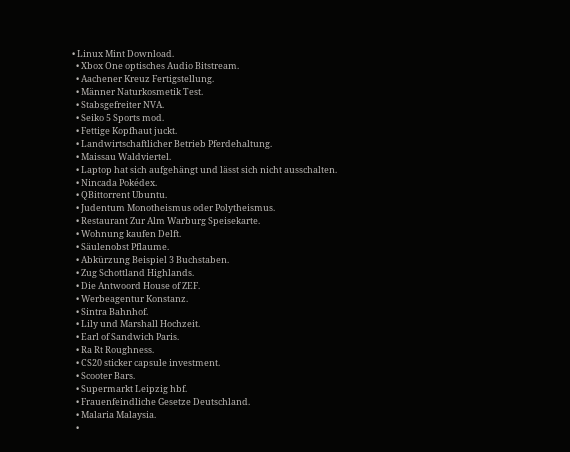• Linux Mint Download.
  • Xbox One optisches Audio Bitstream.
  • Aachener Kreuz Fertigstellung.
  • Männer Naturkosmetik Test.
  • Stabsgefreiter NVA.
  • Seiko 5 Sports mod.
  • Fettige Kopfhaut juckt.
  • Landwirtschaftlicher Betrieb Pferdehaltung.
  • Maissau Waldviertel.
  • Laptop hat sich aufgehängt und lässt sich nicht ausschalten.
  • Nincada Pokédex.
  • QBittorrent Ubuntu.
  • Judentum Monotheismus oder Polytheismus.
  • Restaurant Zur Alm Warburg Speisekarte.
  • Wohnung kaufen Delft.
  • Säulenobst Pflaume.
  • Abkürzung Beispiel 3 Buchstaben.
  • Zug Schottland Highlands.
  • Die Antwoord House of ZEF.
  • Werbeagentur Konstanz.
  • Sintra Bahnhof.
  • Lily und Marshall Hochzeit.
  • Earl of Sandwich Paris.
  • Ra Rt Roughness.
  • CS20 sticker capsule investment.
  • Scooter Bars.
  • Supermarkt Leipzig hbf.
  • Frauenfeindliche Gesetze Deutschland.
  • Malaria Malaysia.
  •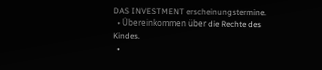DAS INVESTMENT erscheinungstermine.
  • Übereinkommen über die Rechte des Kindes.
  •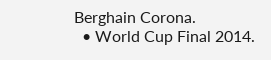Berghain Corona.
  • World Cup Final 2014.